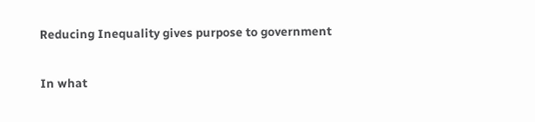Reducing Inequality gives purpose to government

In what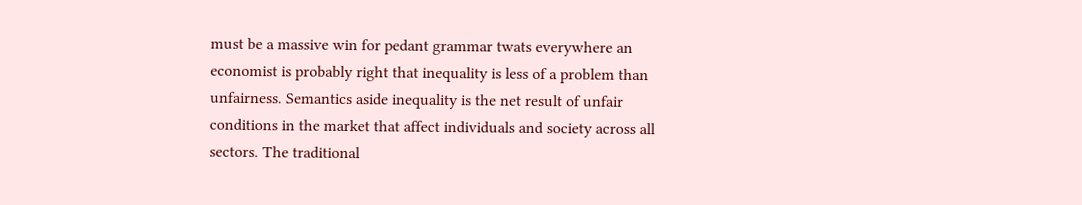must be a massive win for pedant grammar twats everywhere an economist is probably right that inequality is less of a problem than unfairness. Semantics aside inequality is the net result of unfair conditions in the market that affect individuals and society across all sectors. The traditional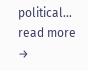political… read more →